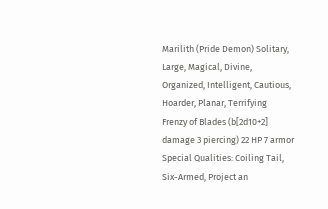Marilith (Pride Demon) Solitary, Large, Magical, Divine, Organized, Intelligent, Cautious, Hoarder, Planar, Terrifying
Frenzy of Blades (b[2d10+2] damage 3 piercing) 22 HP 7 armor
Special Qualities: Coiling Tail, Six-Armed, Project an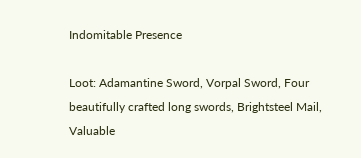Indomitable Presence

Loot: Adamantine Sword, Vorpal Sword, Four beautifully crafted long swords, Brightsteel Mail, Valuable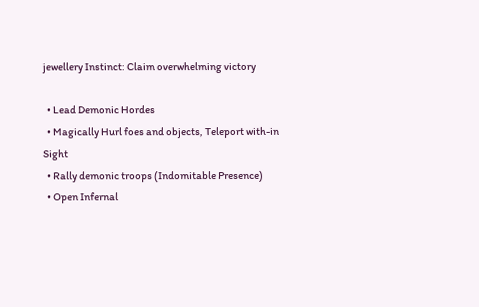jewellery Instinct: Claim overwhelming victory

  • Lead Demonic Hordes
  • Magically Hurl foes and objects, Teleport with-in Sight
  • Rally demonic troops (Indomitable Presence)
  • Open Infernal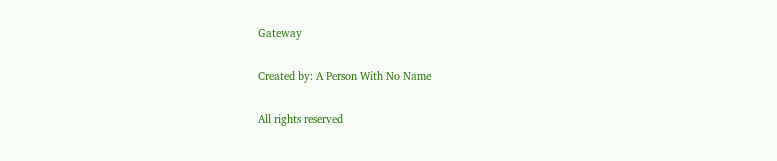Gateway

Created by: A Person With No Name

All rights reserved